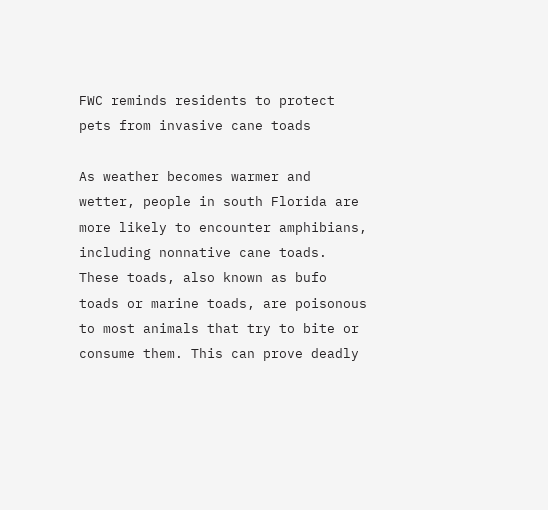FWC reminds residents to protect pets from invasive cane toads

As weather becomes warmer and wetter, people in south Florida are more likely to encounter amphibians, including nonnative cane toads. These toads, also known as bufo toads or marine toads, are poisonous to most animals that try to bite or consume them. This can prove deadly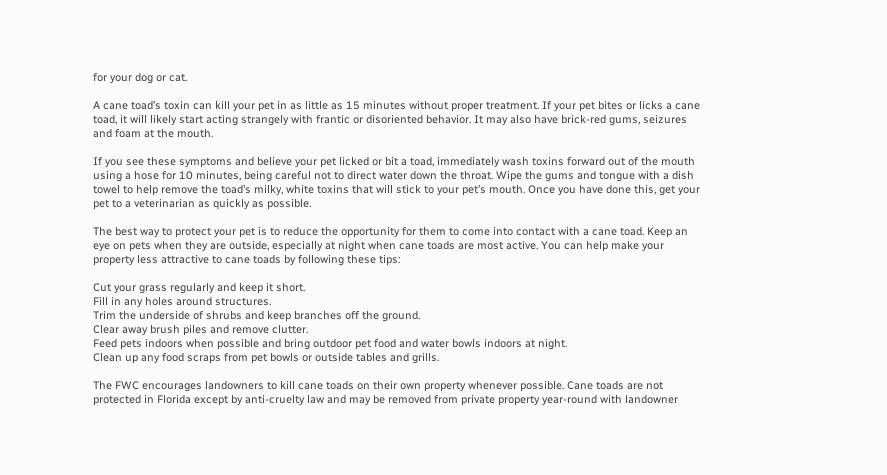for your dog or cat.

A cane toad’s toxin can kill your pet in as little as 15 minutes without proper treatment. If your pet bites or licks a cane toad, it will likely start acting strangely with frantic or disoriented behavior. It may also have brick-red gums, seizures and foam at the mouth.

If you see these symptoms and believe your pet licked or bit a toad, immediately wash toxins forward out of the mouth using a hose for 10 minutes, being careful not to direct water down the throat. Wipe the gums and tongue with a dish towel to help remove the toad’s milky, white toxins that will stick to your pet’s mouth. Once you have done this, get your pet to a veterinarian as quickly as possible.

The best way to protect your pet is to reduce the opportunity for them to come into contact with a cane toad. Keep an eye on pets when they are outside, especially at night when cane toads are most active. You can help make your property less attractive to cane toads by following these tips:

Cut your grass regularly and keep it short.
Fill in any holes around structures.
Trim the underside of shrubs and keep branches off the ground.
Clear away brush piles and remove clutter.
Feed pets indoors when possible and bring outdoor pet food and water bowls indoors at night.
Clean up any food scraps from pet bowls or outside tables and grills.

The FWC encourages landowners to kill cane toads on their own property whenever possible. Cane toads are not protected in Florida except by anti-cruelty law and may be removed from private property year-round with landowner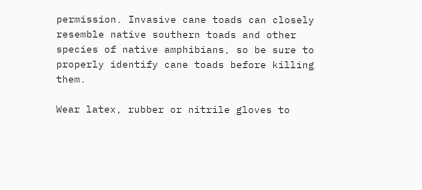permission. Invasive cane toads can closely resemble native southern toads and other species of native amphibians, so be sure to properly identify cane toads before killing them.

Wear latex, rubber or nitrile gloves to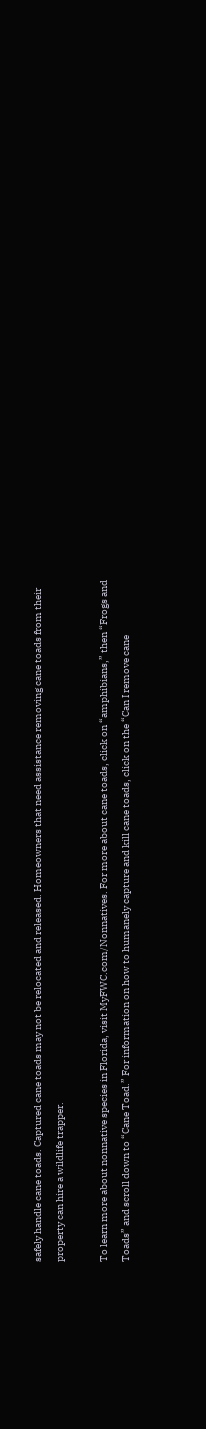safely handle cane toads. Captured cane toads may not be relocated and released. Homeowners that need assistance removing cane toads from their property can hire a wildlife trapper.

To learn more about nonnative species in Florida, visit MyFWC.com/Nonnatives. For more about cane toads, click on “amphibians,” then “Frogs and Toads” and scroll down to “Cane Toad.” For information on how to humanely capture and kill cane toads, click on the “Can I remove cane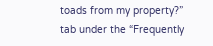toads from my property?” tab under the “Frequently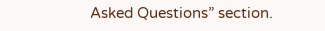Asked Questions” section.